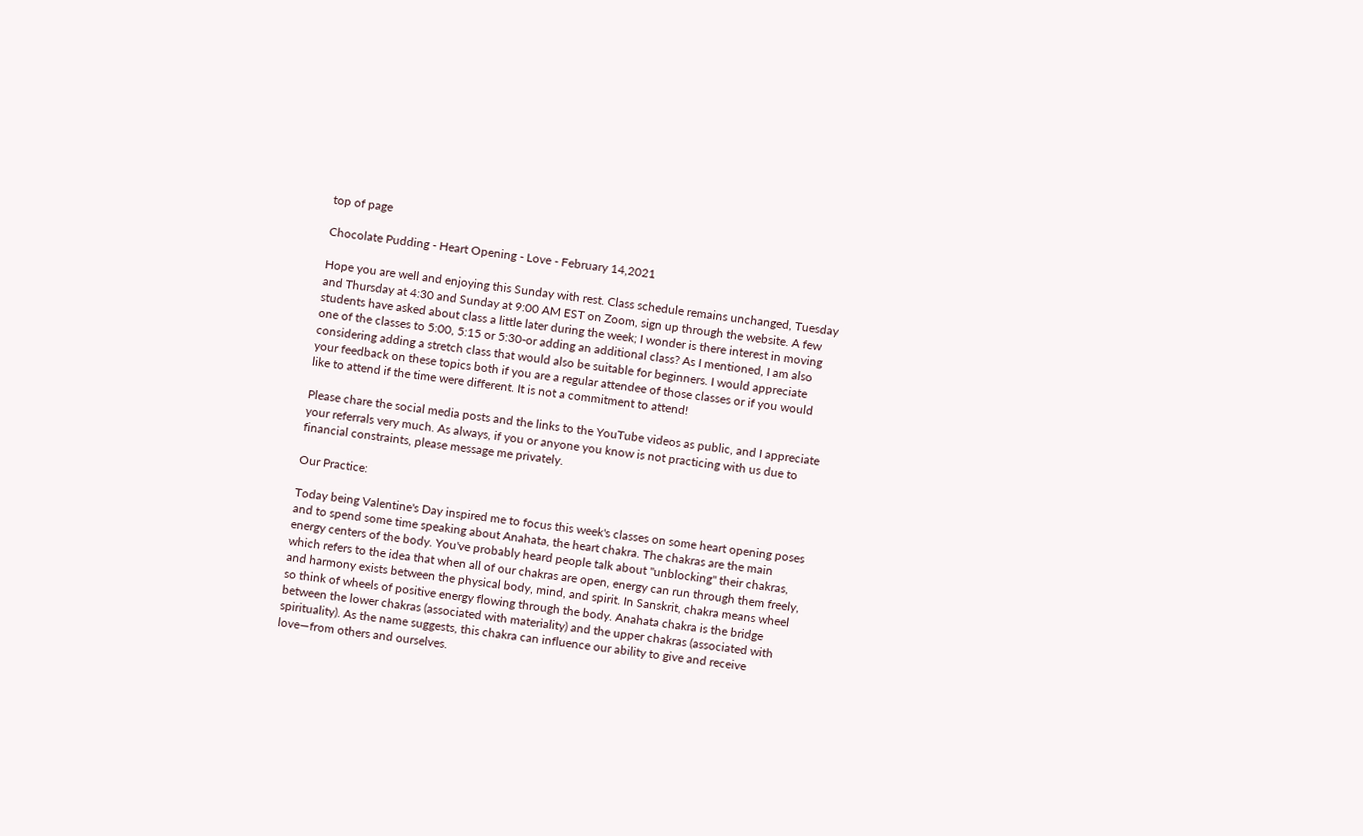top of page

Chocolate Pudding - Heart Opening - Love - February 14,2021

Hope you are well and enjoying this Sunday with rest. Class schedule remains unchanged, Tuesday and Thursday at 4:30 and Sunday at 9:00 AM EST on Zoom, sign up through the website. A few students have asked about class a little later during the week; I wonder is there interest in moving one of the classes to 5:00, 5:15 or 5:30-or adding an additional class? As I mentioned, I am also considering adding a stretch class that would also be suitable for beginners. I would appreciate your feedback on these topics both if you are a regular attendee of those classes or if you would like to attend if the time were different. It is not a commitment to attend!

Please chare the social media posts and the links to the YouTube videos as public, and I appreciate your referrals very much. As always, if you or anyone you know is not practicing with us due to financial constraints, please message me privately.

Our Practice:

Today being Valentine's Day inspired me to focus this week's classes on some heart opening poses and to spend some time speaking about Anahata, the heart chakra. The chakras are the main energy centers of the body. You've probably heard people talk about "unblocking" their chakras, which refers to the idea that when all of our chakras are open, energy can run through them freely, and harmony exists between the physical body, mind, and spirit. In Sanskrit, chakra means wheel so think of wheels of positive energy flowing through the body. Anahata chakra is the bridge between the lower chakras (associated with materiality) and the upper chakras (associated with spirituality). As the name suggests, this chakra can influence our ability to give and receive love—from others and ourselves.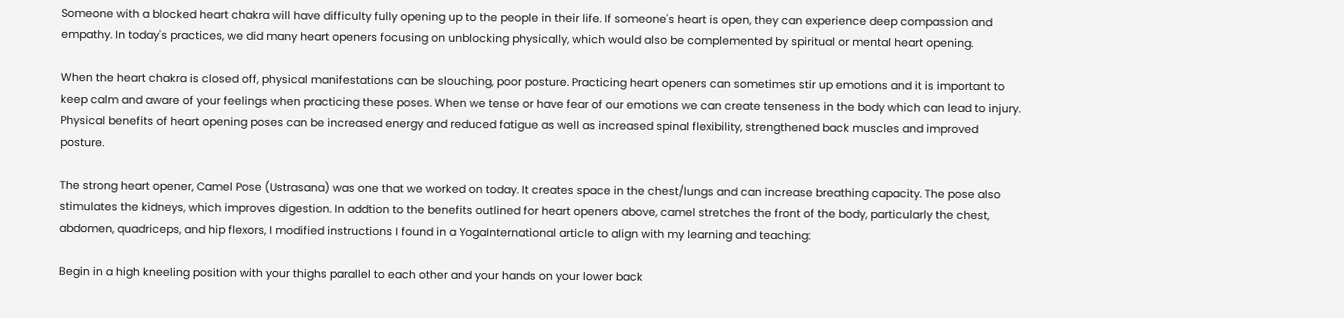Someone with a blocked heart chakra will have difficulty fully opening up to the people in their life. If someone's heart is open, they can experience deep compassion and empathy. In today's practices, we did many heart openers focusing on unblocking physically, which would also be complemented by spiritual or mental heart opening.

When the heart chakra is closed off, physical manifestations can be slouching, poor posture. Practicing heart openers can sometimes stir up emotions and it is important to keep calm and aware of your feelings when practicing these poses. When we tense or have fear of our emotions we can create tenseness in the body which can lead to injury. Physical benefits of heart opening poses can be increased energy and reduced fatigue as well as increased spinal flexibility, strengthened back muscles and improved posture.

The strong heart opener, Camel Pose (Ustrasana) was one that we worked on today. It creates space in the chest/lungs and can increase breathing capacity. The pose also stimulates the kidneys, which improves digestion. In addtion to the benefits outlined for heart openers above, camel stretches the front of the body, particularly the chest, abdomen, quadriceps, and hip flexors, I modified instructions I found in a YogaInternational article to align with my learning and teaching:

Begin in a high kneeling position with your thighs parallel to each other and your hands on your lower back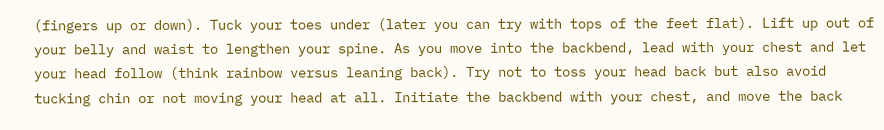(fingers up or down). Tuck your toes under (later you can try with tops of the feet flat). Lift up out of your belly and waist to lengthen your spine. As you move into the backbend, lead with your chest and let your head follow (think rainbow versus leaning back). Try not to toss your head back but also avoid tucking chin or not moving your head at all. Initiate the backbend with your chest, and move the back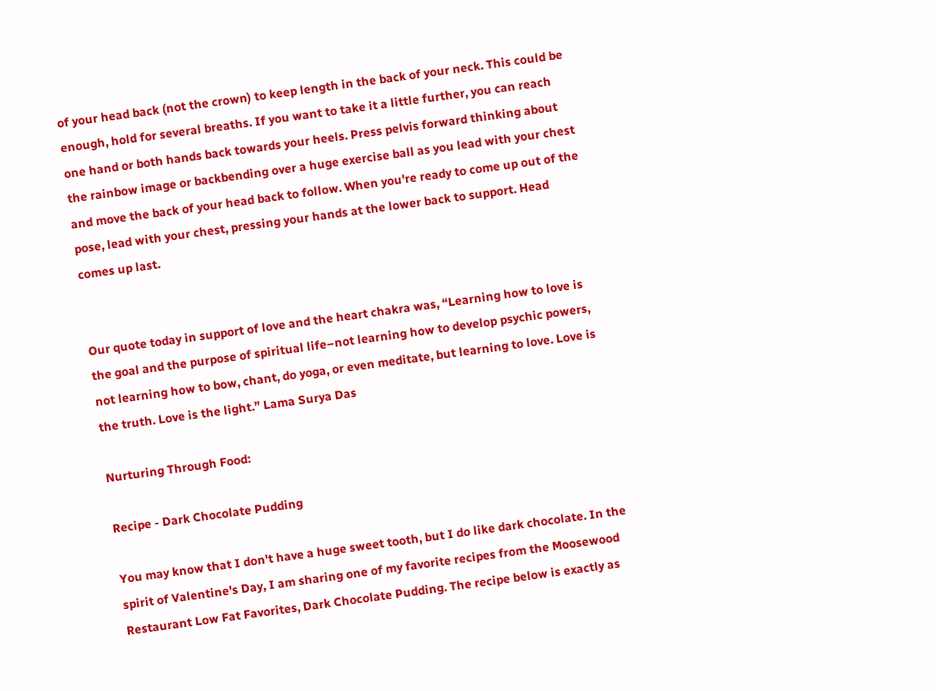of your head back (not the crown) to keep length in the back of your neck. This could be enough, hold for several breaths. If you want to take it a little further, you can reach one hand or both hands back towards your heels. Press pelvis forward thinking about the rainbow image or backbending over a huge exercise ball as you lead with your chest and move the back of your head back to follow. When you're ready to come up out of the pose, lead with your chest, pressing your hands at the lower back to support. Head comes up last.


Our quote today in support of love and the heart chakra was, “Learning how to love is the goal and the purpose of spiritual life–not learning how to develop psychic powers, not learning how to bow, chant, do yoga, or even meditate, but learning to love. Love is the truth. Love is the light.” Lama Surya Das

Nurturing Through Food:

Recipe - Dark Chocolate Pudding

You may know that I don't have a huge sweet tooth, but I do like dark chocolate. In the spirit of Valentine's Day, I am sharing one of my favorite recipes from the Moosewood Restaurant Low Fat Favorites, Dark Chocolate Pudding. The recipe below is exactly as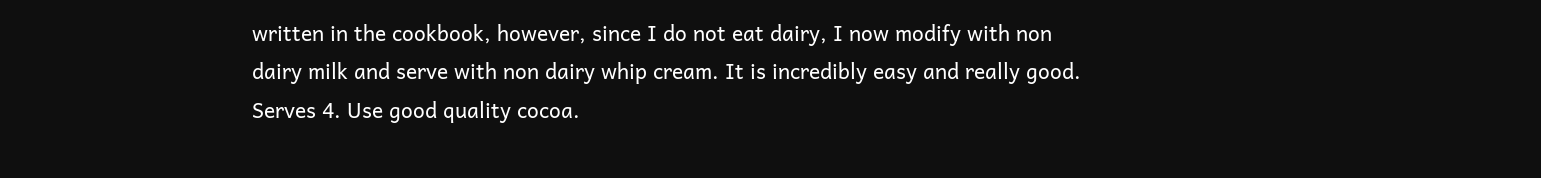written in the cookbook, however, since I do not eat dairy, I now modify with non dairy milk and serve with non dairy whip cream. It is incredibly easy and really good. Serves 4. Use good quality cocoa.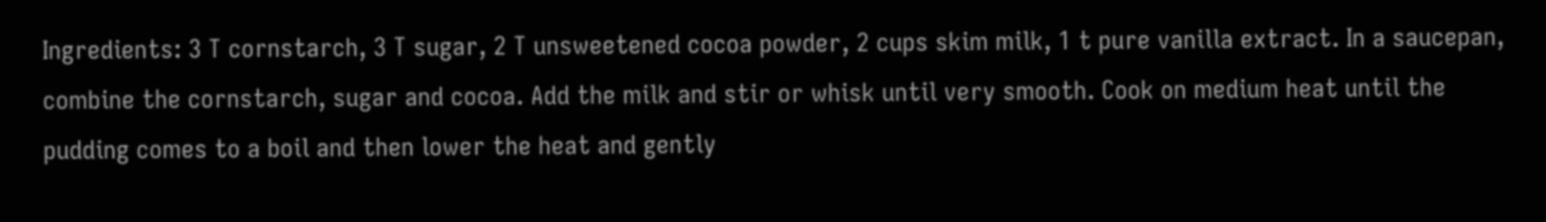Ingredients: 3 T cornstarch, 3 T sugar, 2 T unsweetened cocoa powder, 2 cups skim milk, 1 t pure vanilla extract. In a saucepan, combine the cornstarch, sugar and cocoa. Add the milk and stir or whisk until very smooth. Cook on medium heat until the pudding comes to a boil and then lower the heat and gently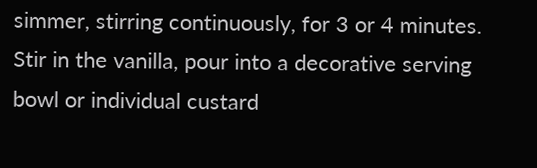simmer, stirring continuously, for 3 or 4 minutes. Stir in the vanilla, pour into a decorative serving bowl or individual custard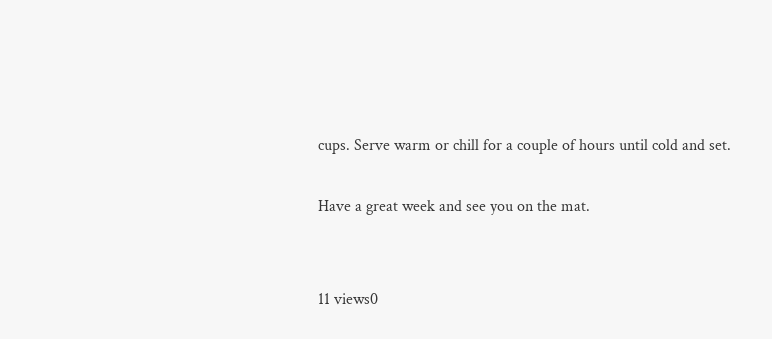cups. Serve warm or chill for a couple of hours until cold and set.

Have a great week and see you on the mat.


11 views0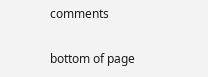comments


bottom of page